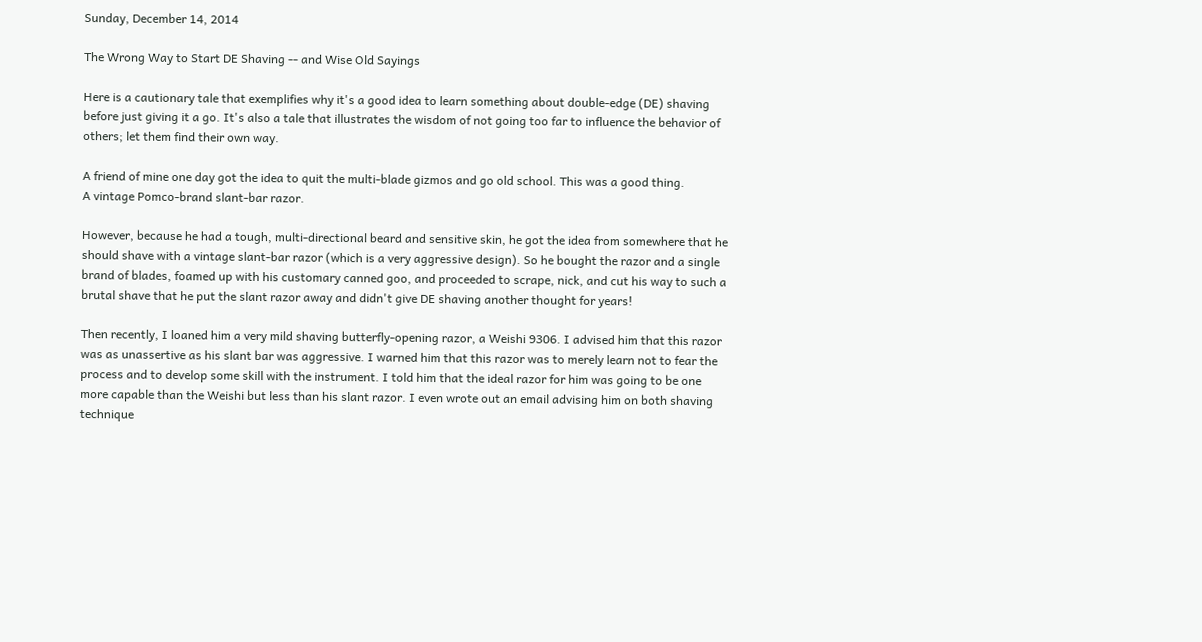Sunday, December 14, 2014

The Wrong Way to Start DE Shaving -- and Wise Old Sayings

Here is a cautionary tale that exemplifies why it's a good idea to learn something about double-edge (DE) shaving before just giving it a go. It's also a tale that illustrates the wisdom of not going too far to influence the behavior of others; let them find their own way.

A friend of mine one day got the idea to quit the multi-blade gizmos and go old school. This was a good thing.
A vintage Pomco-brand slant-bar razor.

However, because he had a tough, multi-directional beard and sensitive skin, he got the idea from somewhere that he should shave with a vintage slant-bar razor (which is a very aggressive design). So he bought the razor and a single brand of blades, foamed up with his customary canned goo, and proceeded to scrape, nick, and cut his way to such a brutal shave that he put the slant razor away and didn't give DE shaving another thought for years!

Then recently, I loaned him a very mild shaving butterfly-opening razor, a Weishi 9306. I advised him that this razor was as unassertive as his slant bar was aggressive. I warned him that this razor was to merely learn not to fear the process and to develop some skill with the instrument. I told him that the ideal razor for him was going to be one more capable than the Weishi but less than his slant razor. I even wrote out an email advising him on both shaving technique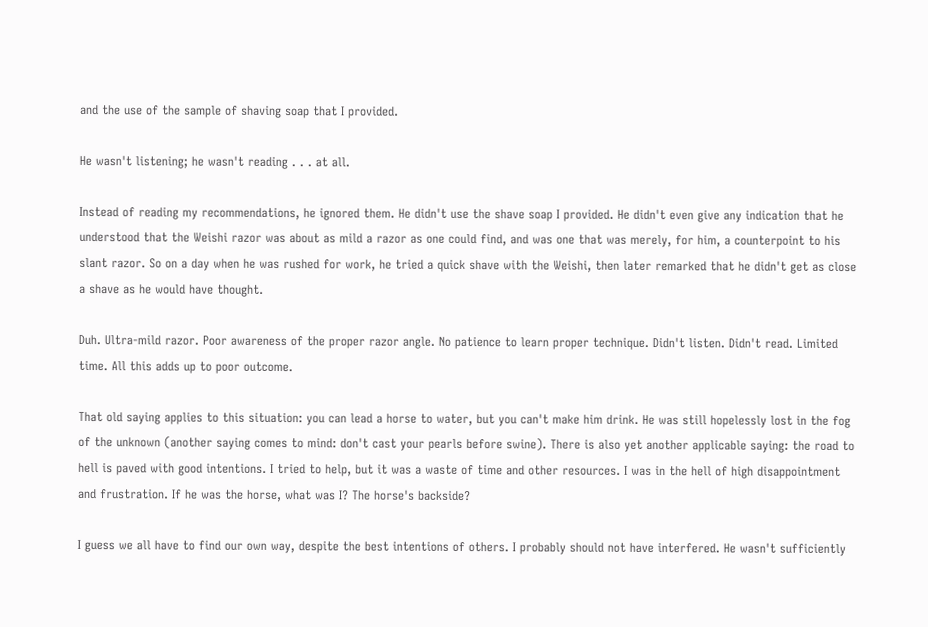and the use of the sample of shaving soap that I provided.

He wasn't listening; he wasn't reading . . . at all.

Instead of reading my recommendations, he ignored them. He didn't use the shave soap I provided. He didn't even give any indication that he understood that the Weishi razor was about as mild a razor as one could find, and was one that was merely, for him, a counterpoint to his slant razor. So on a day when he was rushed for work, he tried a quick shave with the Weishi, then later remarked that he didn't get as close a shave as he would have thought.

Duh. Ultra-mild razor. Poor awareness of the proper razor angle. No patience to learn proper technique. Didn't listen. Didn't read. Limited time. All this adds up to poor outcome.

That old saying applies to this situation: you can lead a horse to water, but you can't make him drink. He was still hopelessly lost in the fog of the unknown (another saying comes to mind: don't cast your pearls before swine). There is also yet another applicable saying: the road to hell is paved with good intentions. I tried to help, but it was a waste of time and other resources. I was in the hell of high disappointment and frustration. If he was the horse, what was I? The horse's backside?

I guess we all have to find our own way, despite the best intentions of others. I probably should not have interfered. He wasn't sufficiently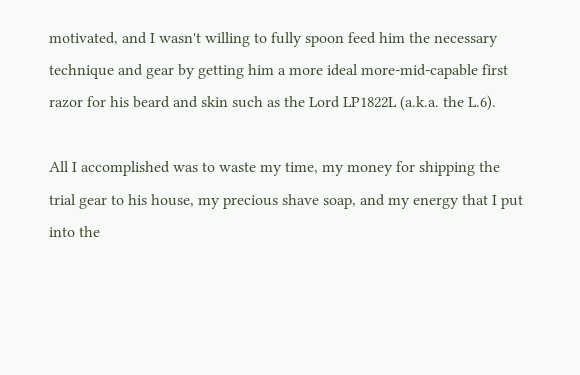motivated, and I wasn't willing to fully spoon feed him the necessary technique and gear by getting him a more ideal more-mid-capable first razor for his beard and skin such as the Lord LP1822L (a.k.a. the L.6).

All I accomplished was to waste my time, my money for shipping the trial gear to his house, my precious shave soap, and my energy that I put into the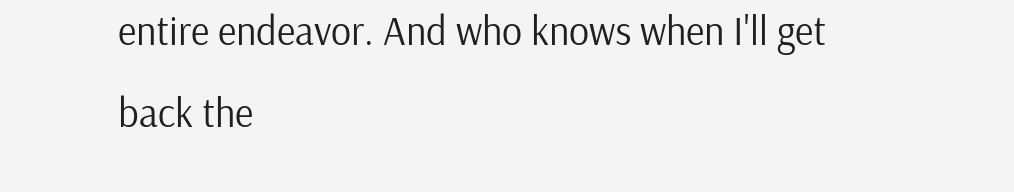entire endeavor. And who knows when I'll get back the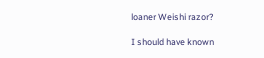loaner Weishi razor?

I should have known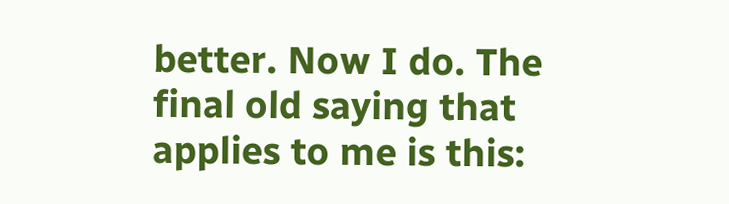better. Now I do. The final old saying that applies to me is this: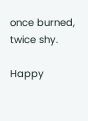once burned, twice shy.

Happy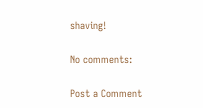shaving!

No comments:

Post a Comment